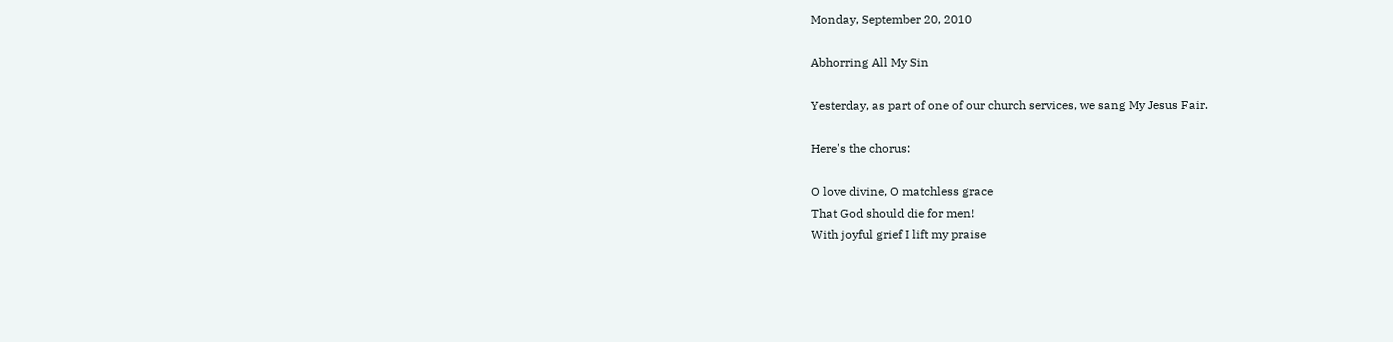Monday, September 20, 2010

Abhorring All My Sin

Yesterday, as part of one of our church services, we sang My Jesus Fair.

Here's the chorus:

O love divine, O matchless grace
That God should die for men!
With joyful grief I lift my praise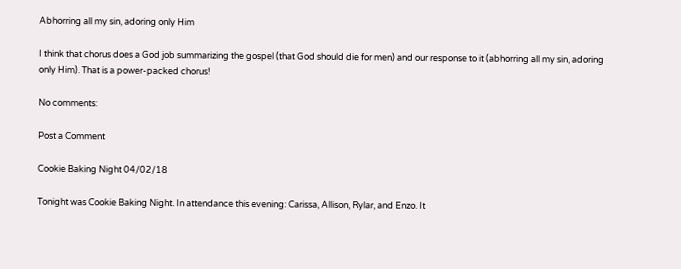Abhorring all my sin, adoring only Him

I think that chorus does a God job summarizing the gospel (that God should die for men) and our response to it (abhorring all my sin, adoring only Him). That is a power-packed chorus!

No comments:

Post a Comment

Cookie Baking Night 04/02/18

Tonight was Cookie Baking Night. In attendance this evening: Carissa, Allison, Rylar, and Enzo. It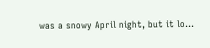was a snowy April night, but it lo...